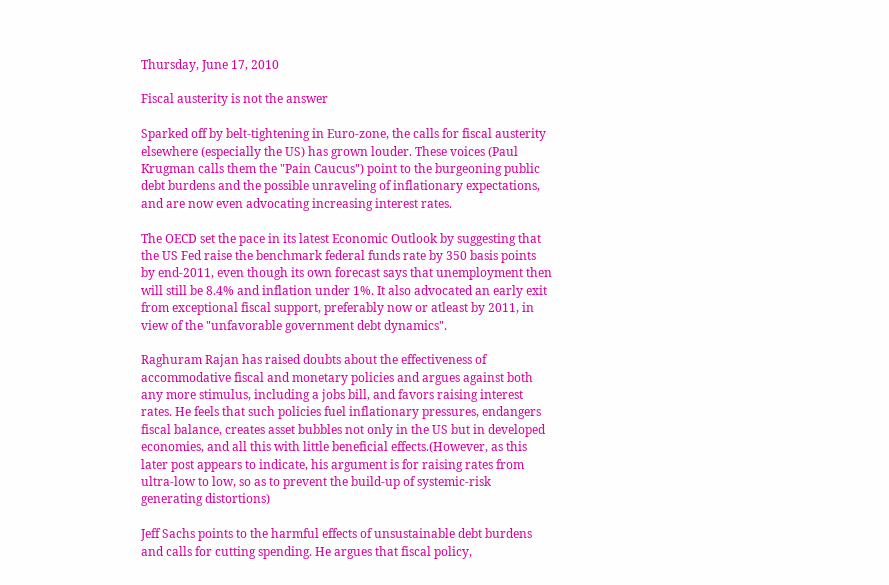Thursday, June 17, 2010

Fiscal austerity is not the answer

Sparked off by belt-tightening in Euro-zone, the calls for fiscal austerity elsewhere (especially the US) has grown louder. These voices (Paul Krugman calls them the "Pain Caucus") point to the burgeoning public debt burdens and the possible unraveling of inflationary expectations, and are now even advocating increasing interest rates.

The OECD set the pace in its latest Economic Outlook by suggesting that the US Fed raise the benchmark federal funds rate by 350 basis points by end-2011, even though its own forecast says that unemployment then will still be 8.4% and inflation under 1%. It also advocated an early exit from exceptional fiscal support, preferably now or atleast by 2011, in view of the "unfavorable government debt dynamics".

Raghuram Rajan has raised doubts about the effectiveness of accommodative fiscal and monetary policies and argues against both any more stimulus, including a jobs bill, and favors raising interest rates. He feels that such policies fuel inflationary pressures, endangers fiscal balance, creates asset bubbles not only in the US but in developed economies, and all this with little beneficial effects.(However, as this later post appears to indicate, his argument is for raising rates from ultra-low to low, so as to prevent the build-up of systemic-risk generating distortions)

Jeff Sachs points to the harmful effects of unsustainable debt burdens and calls for cutting spending. He argues that fiscal policy,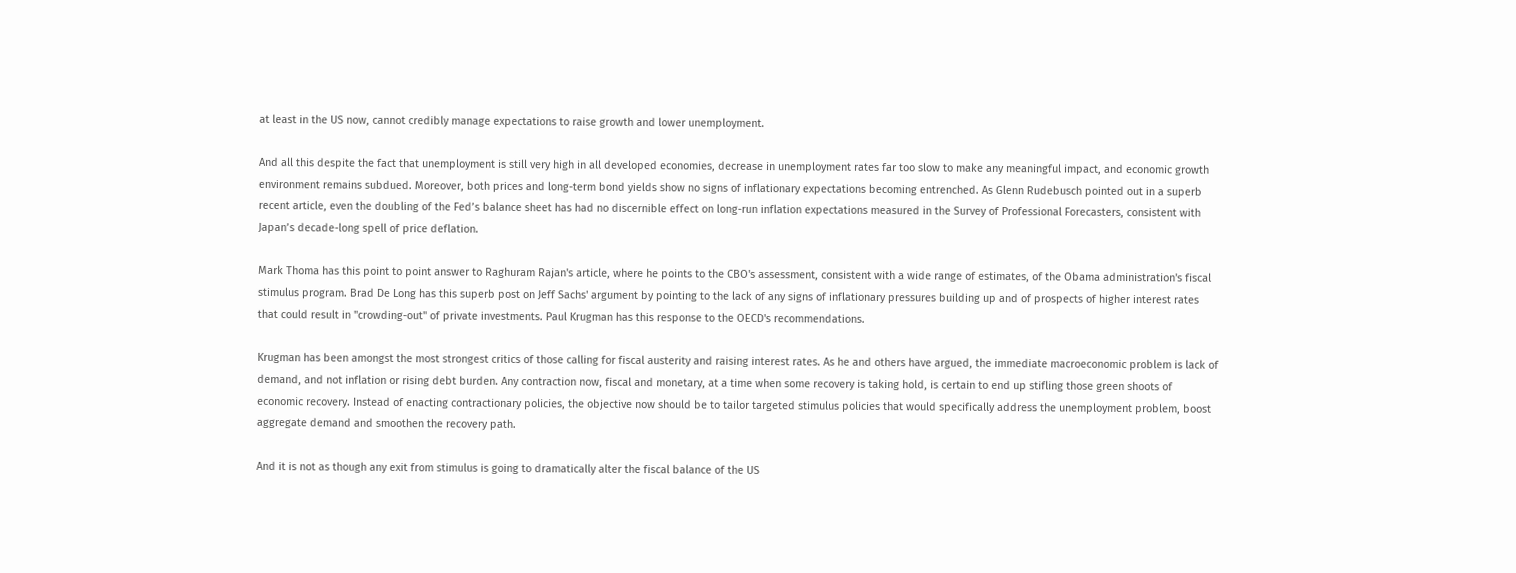at least in the US now, cannot credibly manage expectations to raise growth and lower unemployment.

And all this despite the fact that unemployment is still very high in all developed economies, decrease in unemployment rates far too slow to make any meaningful impact, and economic growth environment remains subdued. Moreover, both prices and long-term bond yields show no signs of inflationary expectations becoming entrenched. As Glenn Rudebusch pointed out in a superb recent article, even the doubling of the Fed’s balance sheet has had no discernible effect on long-run inflation expectations measured in the Survey of Professional Forecasters, consistent with Japan’s decade-long spell of price deflation.

Mark Thoma has this point to point answer to Raghuram Rajan's article, where he points to the CBO's assessment, consistent with a wide range of estimates, of the Obama administration's fiscal stimulus program. Brad De Long has this superb post on Jeff Sachs' argument by pointing to the lack of any signs of inflationary pressures building up and of prospects of higher interest rates that could result in "crowding-out" of private investments. Paul Krugman has this response to the OECD's recommendations.

Krugman has been amongst the most strongest critics of those calling for fiscal austerity and raising interest rates. As he and others have argued, the immediate macroeconomic problem is lack of demand, and not inflation or rising debt burden. Any contraction now, fiscal and monetary, at a time when some recovery is taking hold, is certain to end up stifling those green shoots of economic recovery. Instead of enacting contractionary policies, the objective now should be to tailor targeted stimulus policies that would specifically address the unemployment problem, boost aggregate demand and smoothen the recovery path.

And it is not as though any exit from stimulus is going to dramatically alter the fiscal balance of the US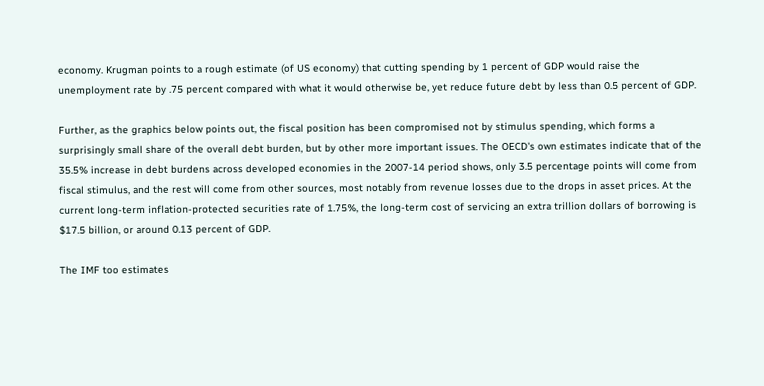economy. Krugman points to a rough estimate (of US economy) that cutting spending by 1 percent of GDP would raise the unemployment rate by .75 percent compared with what it would otherwise be, yet reduce future debt by less than 0.5 percent of GDP.

Further, as the graphics below points out, the fiscal position has been compromised not by stimulus spending, which forms a surprisingly small share of the overall debt burden, but by other more important issues. The OECD's own estimates indicate that of the 35.5% increase in debt burdens across developed economies in the 2007-14 period shows, only 3.5 percentage points will come from fiscal stimulus, and the rest will come from other sources, most notably from revenue losses due to the drops in asset prices. At the current long-term inflation-protected securities rate of 1.75%, the long-term cost of servicing an extra trillion dollars of borrowing is $17.5 billion, or around 0.13 percent of GDP.

The IMF too estimates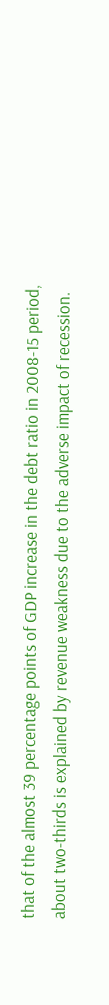that of the almost 39 percentage points of GDP increase in the debt ratio in 2008-15 period, about two-thirds is explained by revenue weakness due to the adverse impact of recession.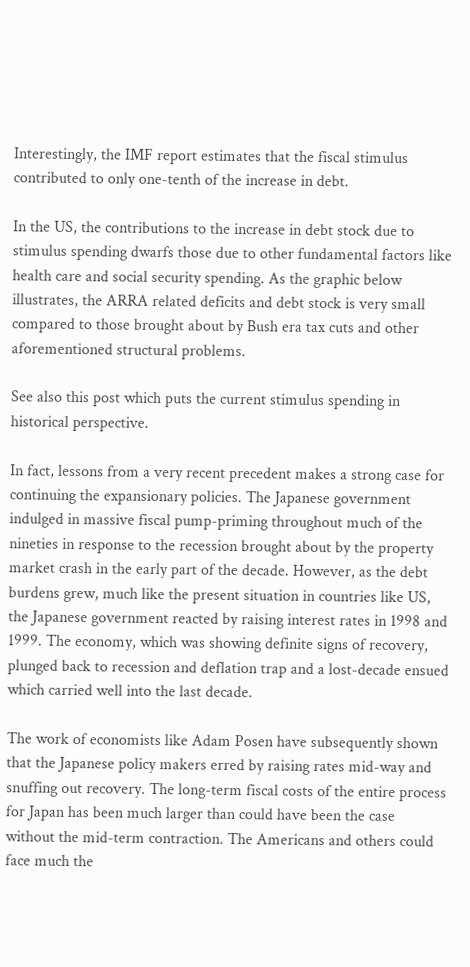Interestingly, the IMF report estimates that the fiscal stimulus contributed to only one-tenth of the increase in debt.

In the US, the contributions to the increase in debt stock due to stimulus spending dwarfs those due to other fundamental factors like health care and social security spending. As the graphic below illustrates, the ARRA related deficits and debt stock is very small compared to those brought about by Bush era tax cuts and other aforementioned structural problems.

See also this post which puts the current stimulus spending in historical perspective.

In fact, lessons from a very recent precedent makes a strong case for continuing the expansionary policies. The Japanese government indulged in massive fiscal pump-priming throughout much of the nineties in response to the recession brought about by the property market crash in the early part of the decade. However, as the debt burdens grew, much like the present situation in countries like US, the Japanese government reacted by raising interest rates in 1998 and 1999. The economy, which was showing definite signs of recovery, plunged back to recession and deflation trap and a lost-decade ensued which carried well into the last decade.

The work of economists like Adam Posen have subsequently shown that the Japanese policy makers erred by raising rates mid-way and snuffing out recovery. The long-term fiscal costs of the entire process for Japan has been much larger than could have been the case without the mid-term contraction. The Americans and others could face much the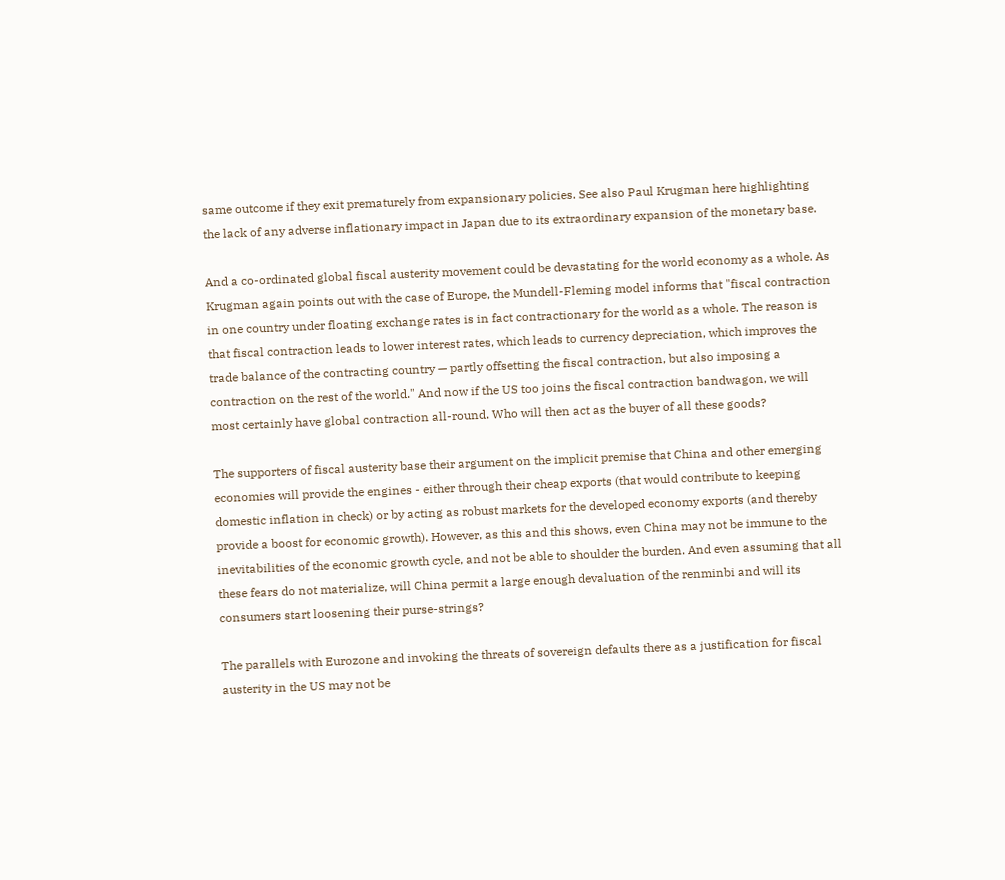same outcome if they exit prematurely from expansionary policies. See also Paul Krugman here highlighting the lack of any adverse inflationary impact in Japan due to its extraordinary expansion of the monetary base.

And a co-ordinated global fiscal austerity movement could be devastating for the world economy as a whole. As Krugman again points out with the case of Europe, the Mundell-Fleming model informs that "fiscal contraction in one country under floating exchange rates is in fact contractionary for the world as a whole. The reason is that fiscal contraction leads to lower interest rates, which leads to currency depreciation, which improves the trade balance of the contracting country — partly offsetting the fiscal contraction, but also imposing a contraction on the rest of the world." And now if the US too joins the fiscal contraction bandwagon, we will most certainly have global contraction all-round. Who will then act as the buyer of all these goods?

The supporters of fiscal austerity base their argument on the implicit premise that China and other emerging economies will provide the engines - either through their cheap exports (that would contribute to keeping domestic inflation in check) or by acting as robust markets for the developed economy exports (and thereby provide a boost for economic growth). However, as this and this shows, even China may not be immune to the inevitabilities of the economic growth cycle, and not be able to shoulder the burden. And even assuming that all these fears do not materialize, will China permit a large enough devaluation of the renminbi and will its consumers start loosening their purse-strings?

The parallels with Eurozone and invoking the threats of sovereign defaults there as a justification for fiscal austerity in the US may not be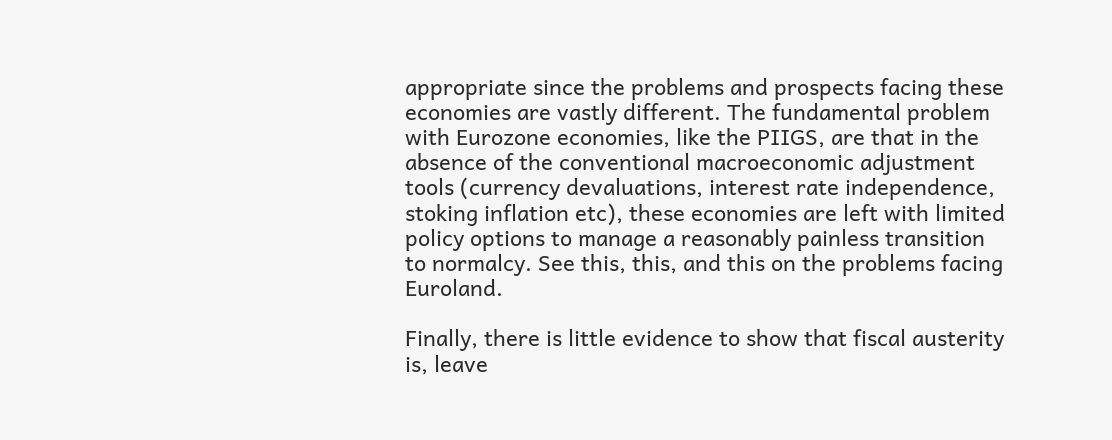appropriate since the problems and prospects facing these economies are vastly different. The fundamental problem with Eurozone economies, like the PIIGS, are that in the absence of the conventional macroeconomic adjustment tools (currency devaluations, interest rate independence, stoking inflation etc), these economies are left with limited policy options to manage a reasonably painless transition to normalcy. See this, this, and this on the problems facing Euroland.

Finally, there is little evidence to show that fiscal austerity is, leave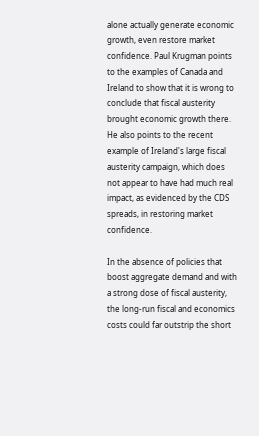alone actually generate economic growth, even restore market confidence. Paul Krugman points to the examples of Canada and Ireland to show that it is wrong to conclude that fiscal austerity brought economic growth there. He also points to the recent example of Ireland's large fiscal austerity campaign, which does not appear to have had much real impact, as evidenced by the CDS spreads, in restoring market confidence.

In the absence of policies that boost aggregate demand and with a strong dose of fiscal austerity, the long-run fiscal and economics costs could far outstrip the short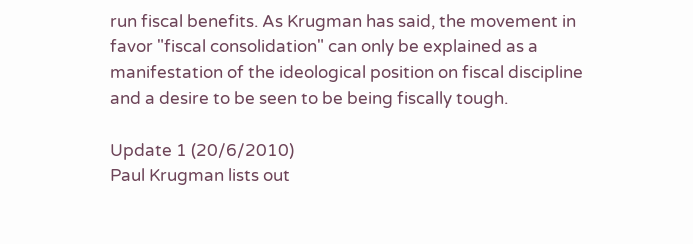run fiscal benefits. As Krugman has said, the movement in favor "fiscal consolidation" can only be explained as a manifestation of the ideological position on fiscal discipline and a desire to be seen to be being fiscally tough.

Update 1 (20/6/2010)
Paul Krugman lists out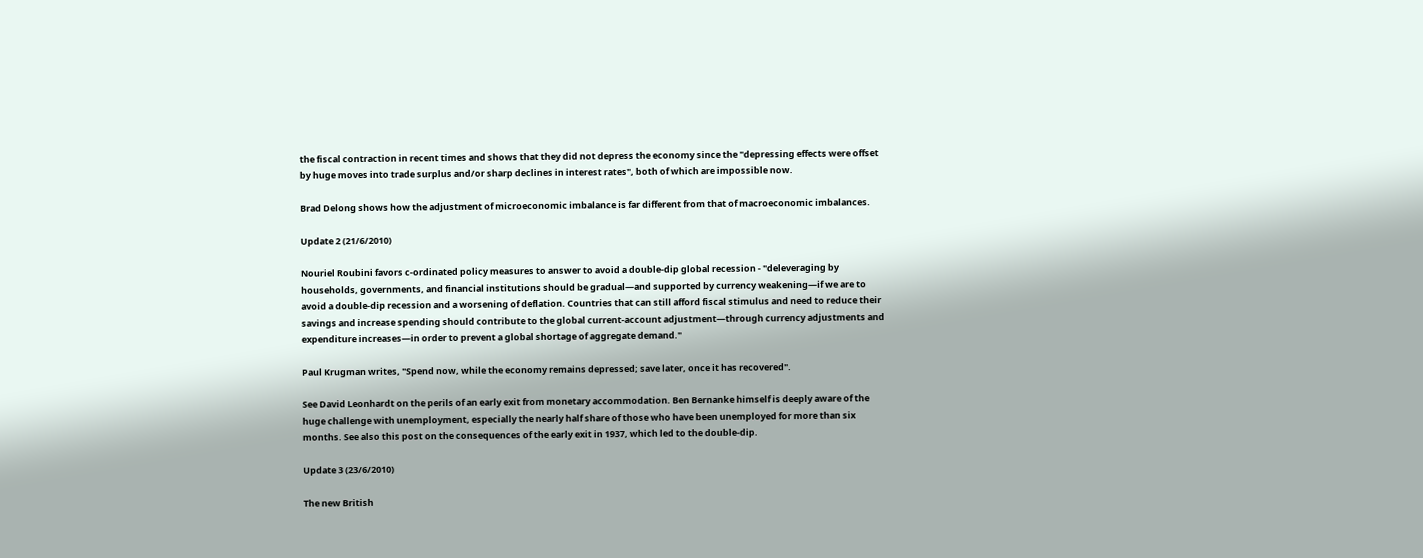the fiscal contraction in recent times and shows that they did not depress the economy since the "depressing effects were offset by huge moves into trade surplus and/or sharp declines in interest rates", both of which are impossible now.

Brad Delong shows how the adjustment of microeconomic imbalance is far different from that of macroeconomic imbalances.

Update 2 (21/6/2010)

Nouriel Roubini favors c-ordinated policy measures to answer to avoid a double-dip global recession - "deleveraging by households, governments, and financial institutions should be gradual—and supported by currency weakening—if we are to avoid a double-dip recession and a worsening of deflation. Countries that can still afford fiscal stimulus and need to reduce their savings and increase spending should contribute to the global current-account adjustment—through currency adjustments and expenditure increases—in order to prevent a global shortage of aggregate demand."

Paul Krugman writes, "Spend now, while the economy remains depressed; save later, once it has recovered".

See David Leonhardt on the perils of an early exit from monetary accommodation. Ben Bernanke himself is deeply aware of the huge challenge with unemployment, especially the nearly half share of those who have been unemployed for more than six months. See also this post on the consequences of the early exit in 1937, which led to the double-dip.

Update 3 (23/6/2010)

The new British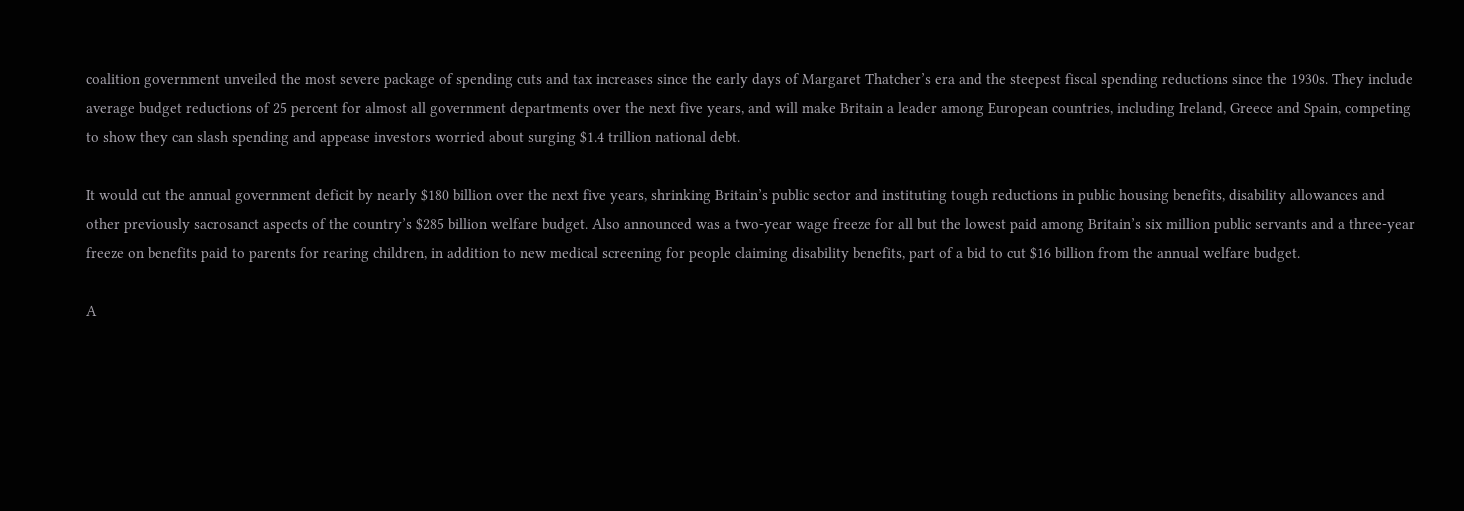coalition government unveiled the most severe package of spending cuts and tax increases since the early days of Margaret Thatcher’s era and the steepest fiscal spending reductions since the 1930s. They include average budget reductions of 25 percent for almost all government departments over the next five years, and will make Britain a leader among European countries, including Ireland, Greece and Spain, competing to show they can slash spending and appease investors worried about surging $1.4 trillion national debt.

It would cut the annual government deficit by nearly $180 billion over the next five years, shrinking Britain’s public sector and instituting tough reductions in public housing benefits, disability allowances and other previously sacrosanct aspects of the country’s $285 billion welfare budget. Also announced was a two-year wage freeze for all but the lowest paid among Britain’s six million public servants and a three-year freeze on benefits paid to parents for rearing children, in addition to new medical screening for people claiming disability benefits, part of a bid to cut $16 billion from the annual welfare budget.

A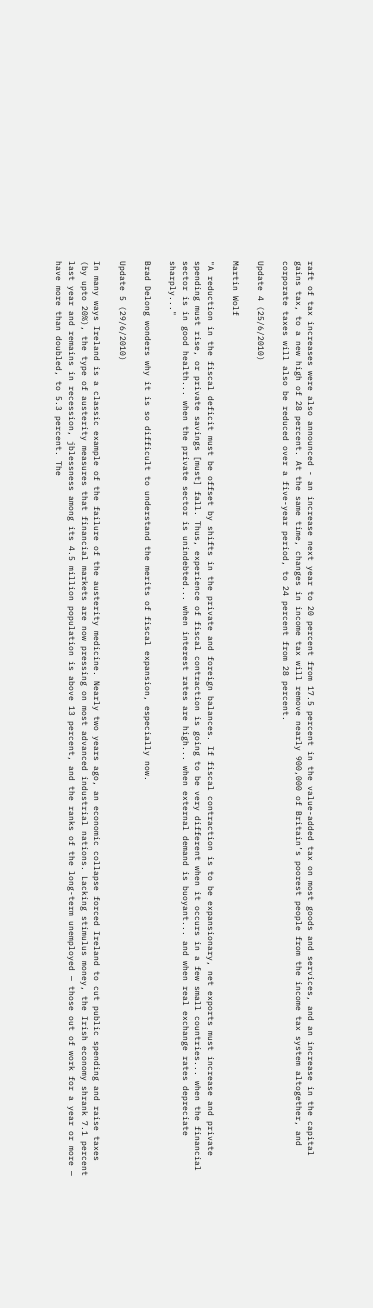raft of tax increases were also announced - an increase next year to 20 percent from 17.5 percent in the value-added tax on most goods and services, and an increase in the capital gains tax, to a new high of 28 percent. At the same time, changes in income tax will remove nearly 900,000 of Britain’s poorest people from the income tax system altogether, and corporate taxes will also be reduced over a five-year period, to 24 percent from 28 percent.

Update 4 (25/6/2010)

Martin Wolf

"A reduction in the fiscal deficit must be offset by shifts in the private and foreign balances. If fiscal contraction is to be expansionary, net exports must increase and private spending must rise, or private savings [must] fall. Thus, experience of fiscal contraction is going to be very different when it occurs in a few small countries... when the financial sector is in good health... when the private sector is unindebted... when interest rates are high... when external demand is buoyant... and when real exchange rates depreciate sharply..."

Brad Delong wonders why it is so difficult to understand the merits of fiscal expansion, especially now.

Update 5 (29/6/2010)

In many ways Ireland is a classic example of the failure of the austerity medicine. Nearly two years ago, an economic collapse forced Ireland to cut public spending and raise taxes (by upto 20%), the type of austerity measures that financial markets are now pressing on most advanced industrial nations. Lacking stimulus money, the Irish economy shrank 7.1 percent last year and remains in recession, jblessness among its 4.5 million population is above 13 percent, and the ranks of the long-term unemployed — those out of work for a year or more — have more than doubled, to 5.3 percent. The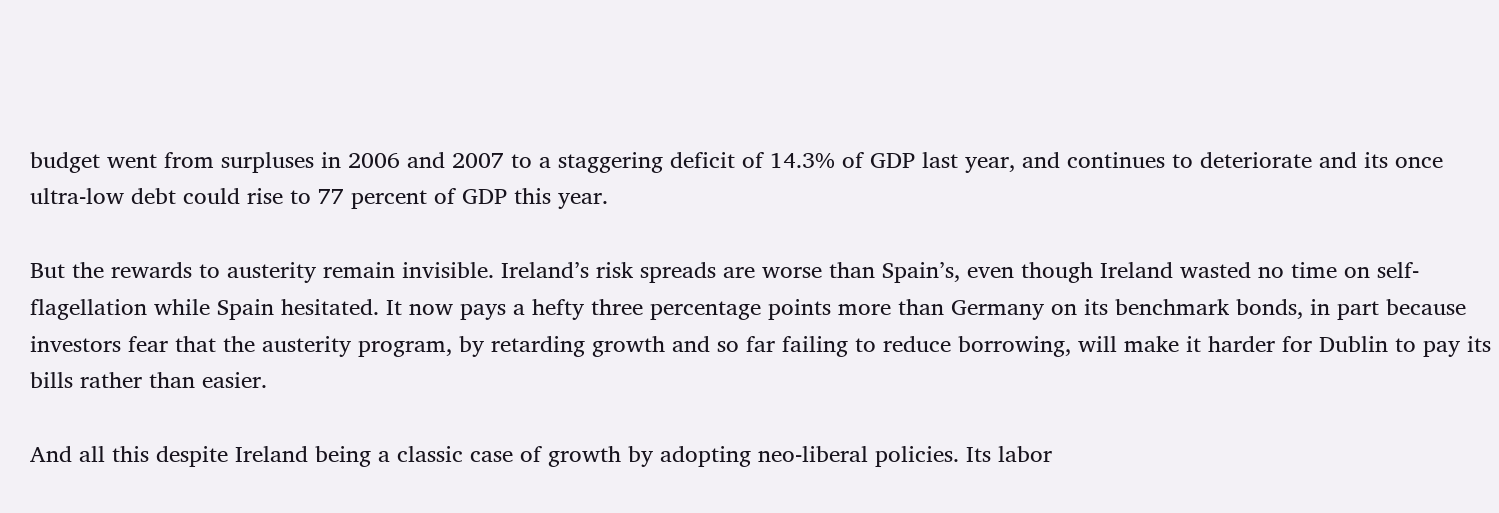budget went from surpluses in 2006 and 2007 to a staggering deficit of 14.3% of GDP last year, and continues to deteriorate and its once ultra-low debt could rise to 77 percent of GDP this year.

But the rewards to austerity remain invisible. Ireland’s risk spreads are worse than Spain’s, even though Ireland wasted no time on self-flagellation while Spain hesitated. It now pays a hefty three percentage points more than Germany on its benchmark bonds, in part because investors fear that the austerity program, by retarding growth and so far failing to reduce borrowing, will make it harder for Dublin to pay its bills rather than easier.

And all this despite Ireland being a classic case of growth by adopting neo-liberal policies. Its labor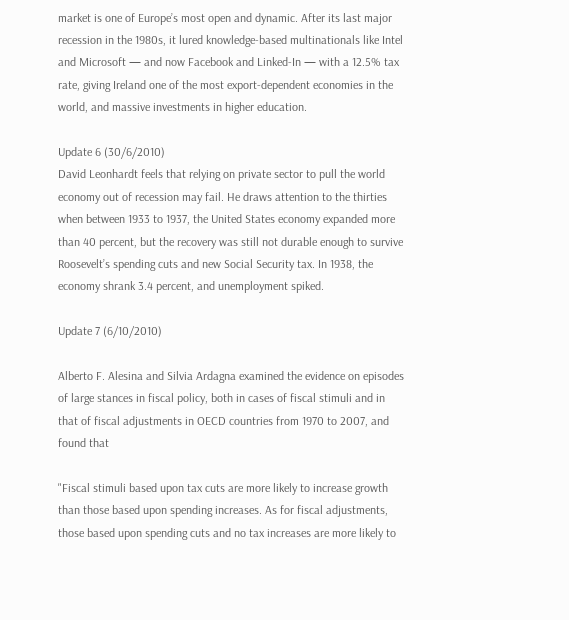market is one of Europe’s most open and dynamic. After its last major recession in the 1980s, it lured knowledge-based multinationals like Intel and Microsoft — and now Facebook and Linked-In — with a 12.5% tax rate, giving Ireland one of the most export-dependent economies in the world, and massive investments in higher education.

Update 6 (30/6/2010)
David Leonhardt feels that relying on private sector to pull the world economy out of recession may fail. He draws attention to the thirties when between 1933 to 1937, the United States economy expanded more than 40 percent, but the recovery was still not durable enough to survive Roosevelt’s spending cuts and new Social Security tax. In 1938, the economy shrank 3.4 percent, and unemployment spiked.

Update 7 (6/10/2010)

Alberto F. Alesina and Silvia Ardagna examined the evidence on episodes of large stances in fiscal policy, both in cases of fiscal stimuli and in that of fiscal adjustments in OECD countries from 1970 to 2007, and found that

"Fiscal stimuli based upon tax cuts are more likely to increase growth than those based upon spending increases. As for fiscal adjustments, those based upon spending cuts and no tax increases are more likely to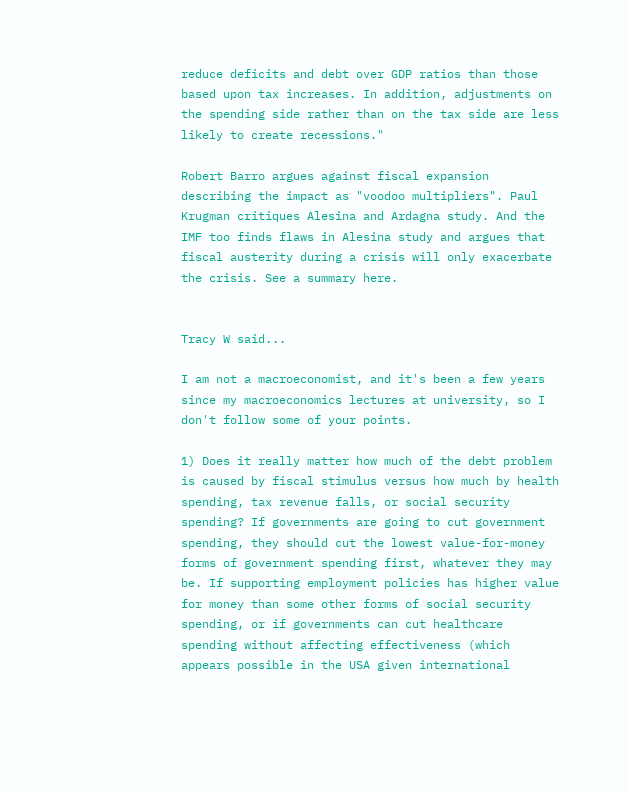reduce deficits and debt over GDP ratios than those based upon tax increases. In addition, adjustments on the spending side rather than on the tax side are less likely to create recessions."

Robert Barro argues against fiscal expansion describing the impact as "voodoo multipliers". Paul Krugman critiques Alesina and Ardagna study. And the IMF too finds flaws in Alesina study and argues that fiscal austerity during a crisis will only exacerbate the crisis. See a summary here.


Tracy W said...

I am not a macroeconomist, and it's been a few years since my macroeconomics lectures at university, so I don't follow some of your points.

1) Does it really matter how much of the debt problem is caused by fiscal stimulus versus how much by health spending, tax revenue falls, or social security spending? If governments are going to cut government spending, they should cut the lowest value-for-money forms of government spending first, whatever they may be. If supporting employment policies has higher value for money than some other forms of social security spending, or if governments can cut healthcare spending without affecting effectiveness (which appears possible in the USA given international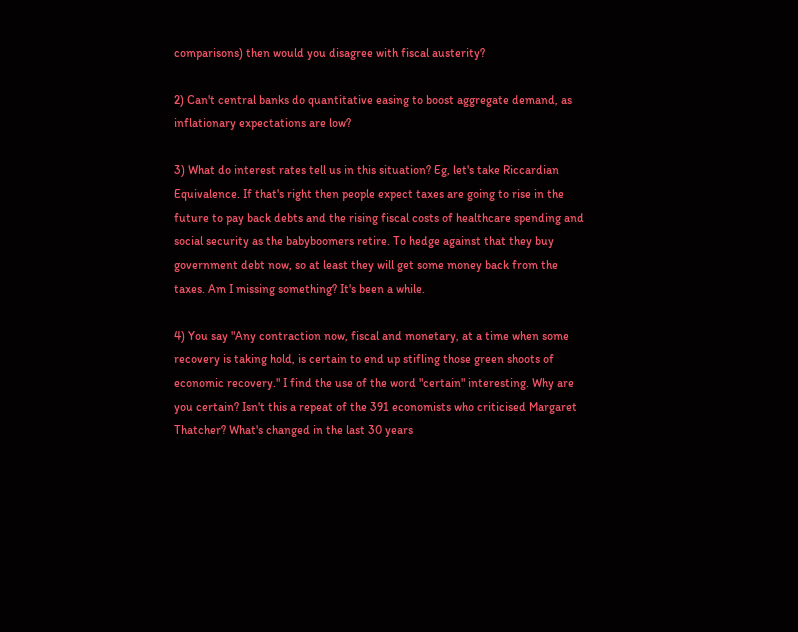comparisons) then would you disagree with fiscal austerity?

2) Can't central banks do quantitative easing to boost aggregate demand, as inflationary expectations are low?

3) What do interest rates tell us in this situation? Eg, let's take Riccardian Equivalence. If that's right then people expect taxes are going to rise in the future to pay back debts and the rising fiscal costs of healthcare spending and social security as the babyboomers retire. To hedge against that they buy government debt now, so at least they will get some money back from the taxes. Am I missing something? It's been a while.

4) You say "Any contraction now, fiscal and monetary, at a time when some recovery is taking hold, is certain to end up stifling those green shoots of economic recovery." I find the use of the word "certain" interesting. Why are you certain? Isn't this a repeat of the 391 economists who criticised Margaret Thatcher? What's changed in the last 30 years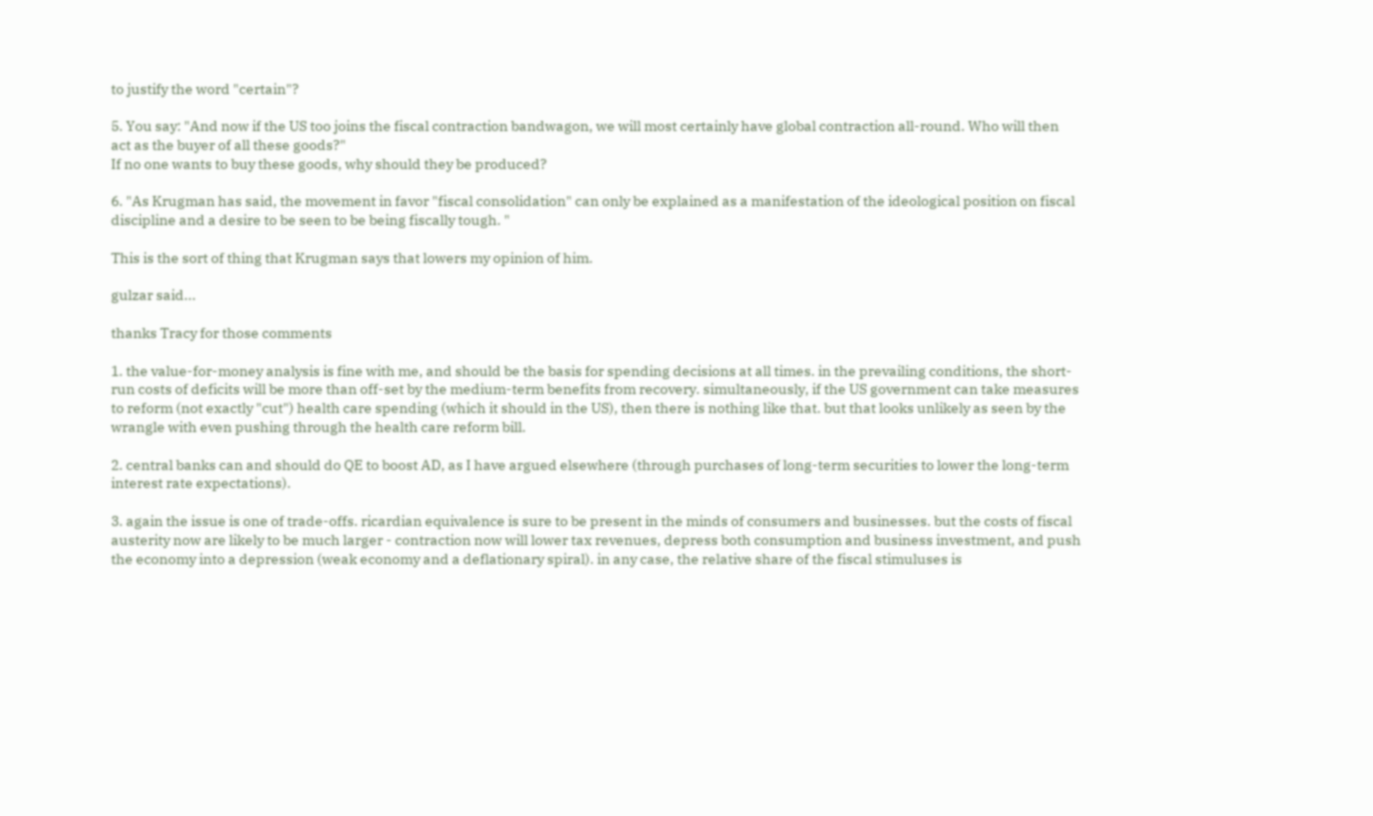to justify the word "certain"?

5. You say: "And now if the US too joins the fiscal contraction bandwagon, we will most certainly have global contraction all-round. Who will then act as the buyer of all these goods?"
If no one wants to buy these goods, why should they be produced?

6. "As Krugman has said, the movement in favor "fiscal consolidation" can only be explained as a manifestation of the ideological position on fiscal discipline and a desire to be seen to be being fiscally tough. "

This is the sort of thing that Krugman says that lowers my opinion of him.

gulzar said...

thanks Tracy for those comments

1. the value-for-money analysis is fine with me, and should be the basis for spending decisions at all times. in the prevailing conditions, the short-run costs of deficits will be more than off-set by the medium-term benefits from recovery. simultaneously, if the US government can take measures to reform (not exactly "cut") health care spending (which it should in the US), then there is nothing like that. but that looks unlikely as seen by the wrangle with even pushing through the health care reform bill.

2. central banks can and should do QE to boost AD, as I have argued elsewhere (through purchases of long-term securities to lower the long-term interest rate expectations).

3. again the issue is one of trade-offs. ricardian equivalence is sure to be present in the minds of consumers and businesses. but the costs of fiscal austerity now are likely to be much larger - contraction now will lower tax revenues, depress both consumption and business investment, and push the economy into a depression (weak economy and a deflationary spiral). in any case, the relative share of the fiscal stimuluses is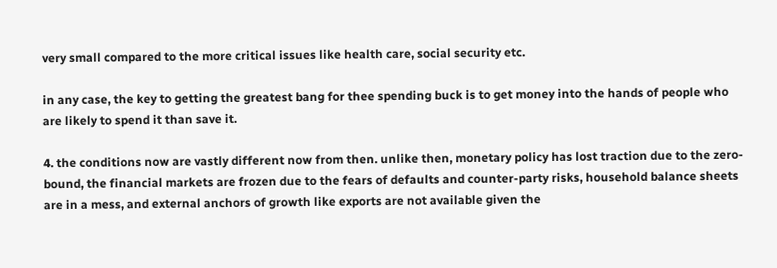very small compared to the more critical issues like health care, social security etc.

in any case, the key to getting the greatest bang for thee spending buck is to get money into the hands of people who are likely to spend it than save it.

4. the conditions now are vastly different now from then. unlike then, monetary policy has lost traction due to the zero-bound, the financial markets are frozen due to the fears of defaults and counter-party risks, household balance sheets are in a mess, and external anchors of growth like exports are not available given the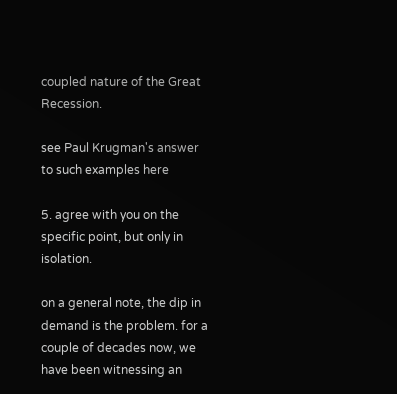coupled nature of the Great Recession.

see Paul Krugman's answer to such examples here

5. agree with you on the specific point, but only in isolation.

on a general note, the dip in demand is the problem. for a couple of decades now, we have been witnessing an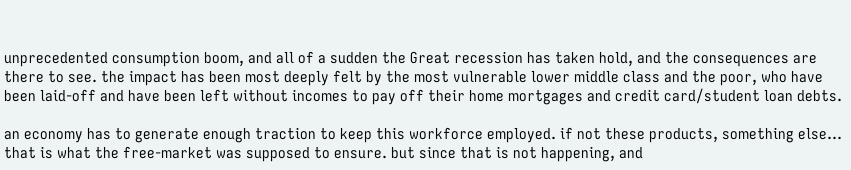unprecedented consumption boom, and all of a sudden the Great recession has taken hold, and the consequences are there to see. the impact has been most deeply felt by the most vulnerable lower middle class and the poor, who have been laid-off and have been left without incomes to pay off their home mortgages and credit card/student loan debts.

an economy has to generate enough traction to keep this workforce employed. if not these products, something else... that is what the free-market was supposed to ensure. but since that is not happening, and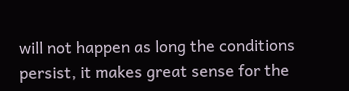will not happen as long the conditions persist, it makes great sense for the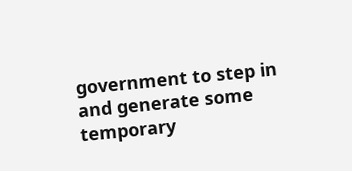government to step in and generate some temporary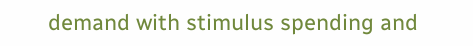demand with stimulus spending and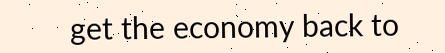get the economy back to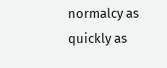normalcy as quickly as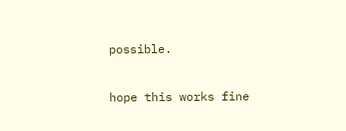possible.

hope this works fine